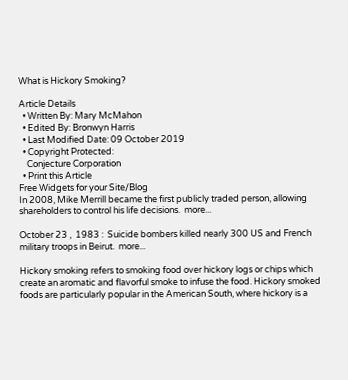What is Hickory Smoking?

Article Details
  • Written By: Mary McMahon
  • Edited By: Bronwyn Harris
  • Last Modified Date: 09 October 2019
  • Copyright Protected:
    Conjecture Corporation
  • Print this Article
Free Widgets for your Site/Blog
In 2008, Mike Merrill became the first publicly traded person, allowing shareholders to control his life decisions.  more...

October 23 ,  1983 :  Suicide bombers killed nearly 300 US and French military troops in Beirut.  more...

Hickory smoking refers to smoking food over hickory logs or chips which create an aromatic and flavorful smoke to infuse the food. Hickory smoked foods are particularly popular in the American South, where hickory is a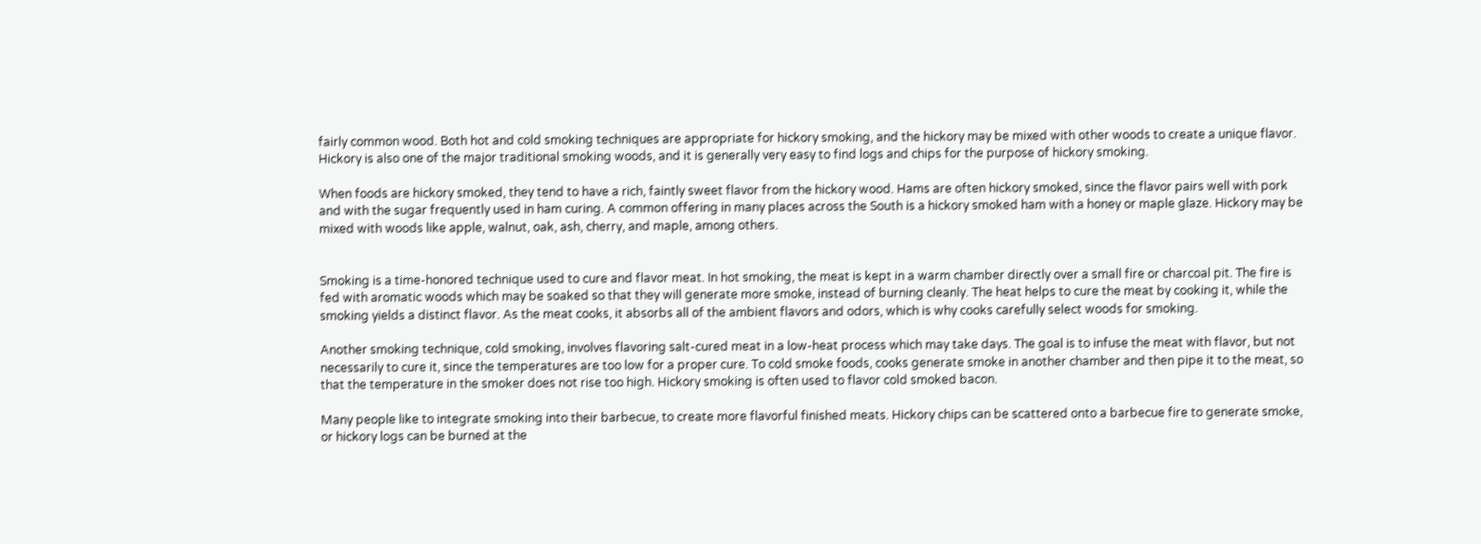fairly common wood. Both hot and cold smoking techniques are appropriate for hickory smoking, and the hickory may be mixed with other woods to create a unique flavor. Hickory is also one of the major traditional smoking woods, and it is generally very easy to find logs and chips for the purpose of hickory smoking.

When foods are hickory smoked, they tend to have a rich, faintly sweet flavor from the hickory wood. Hams are often hickory smoked, since the flavor pairs well with pork and with the sugar frequently used in ham curing. A common offering in many places across the South is a hickory smoked ham with a honey or maple glaze. Hickory may be mixed with woods like apple, walnut, oak, ash, cherry, and maple, among others.


Smoking is a time-honored technique used to cure and flavor meat. In hot smoking, the meat is kept in a warm chamber directly over a small fire or charcoal pit. The fire is fed with aromatic woods which may be soaked so that they will generate more smoke, instead of burning cleanly. The heat helps to cure the meat by cooking it, while the smoking yields a distinct flavor. As the meat cooks, it absorbs all of the ambient flavors and odors, which is why cooks carefully select woods for smoking.

Another smoking technique, cold smoking, involves flavoring salt-cured meat in a low-heat process which may take days. The goal is to infuse the meat with flavor, but not necessarily to cure it, since the temperatures are too low for a proper cure. To cold smoke foods, cooks generate smoke in another chamber and then pipe it to the meat, so that the temperature in the smoker does not rise too high. Hickory smoking is often used to flavor cold smoked bacon.

Many people like to integrate smoking into their barbecue, to create more flavorful finished meats. Hickory chips can be scattered onto a barbecue fire to generate smoke, or hickory logs can be burned at the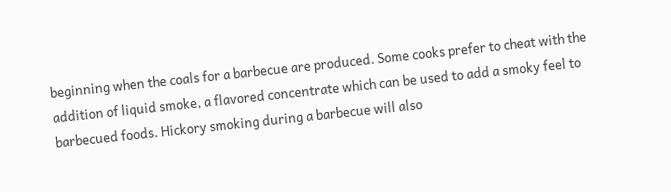beginning when the coals for a barbecue are produced. Some cooks prefer to cheat with the addition of liquid smoke, a flavored concentrate which can be used to add a smoky feel to barbecued foods. Hickory smoking during a barbecue will also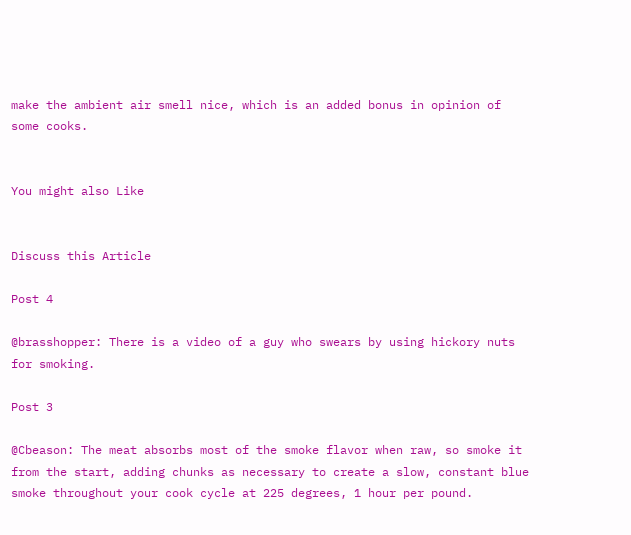make the ambient air smell nice, which is an added bonus in opinion of some cooks.


You might also Like


Discuss this Article

Post 4

@brasshopper: There is a video of a guy who swears by using hickory nuts for smoking.

Post 3

@Cbeason: The meat absorbs most of the smoke flavor when raw, so smoke it from the start, adding chunks as necessary to create a slow, constant blue smoke throughout your cook cycle at 225 degrees, 1 hour per pound.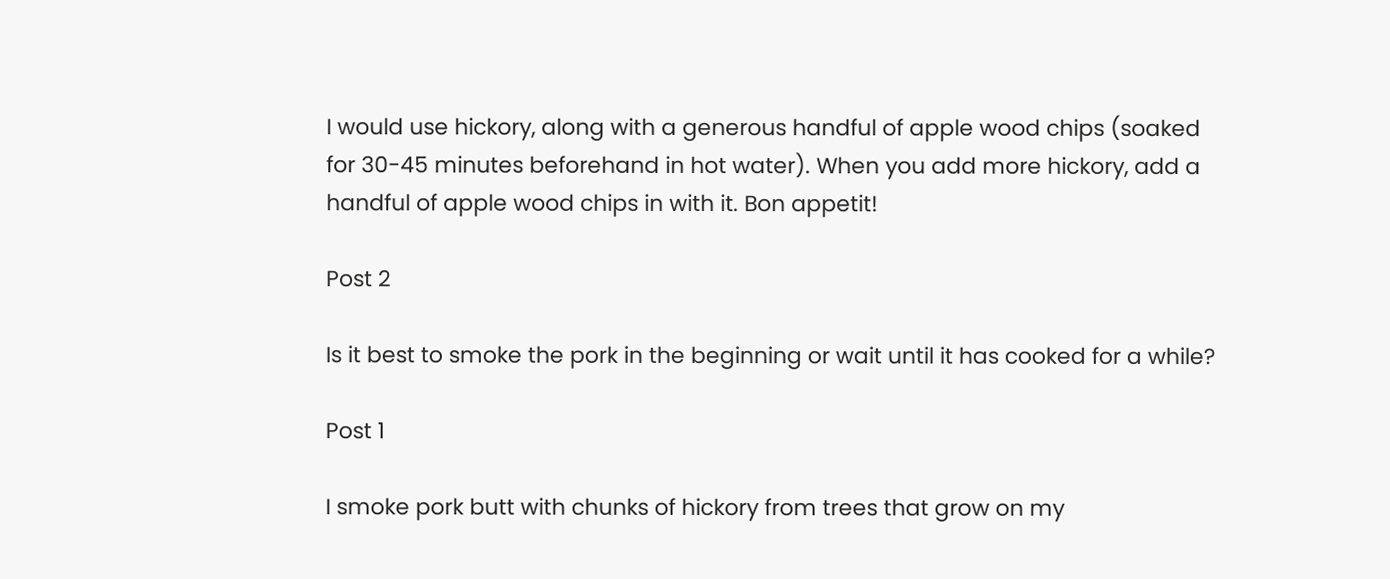I would use hickory, along with a generous handful of apple wood chips (soaked for 30-45 minutes beforehand in hot water). When you add more hickory, add a handful of apple wood chips in with it. Bon appetit!

Post 2

Is it best to smoke the pork in the beginning or wait until it has cooked for a while?

Post 1

I smoke pork butt with chunks of hickory from trees that grow on my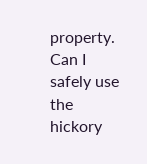property. Can I safely use the hickory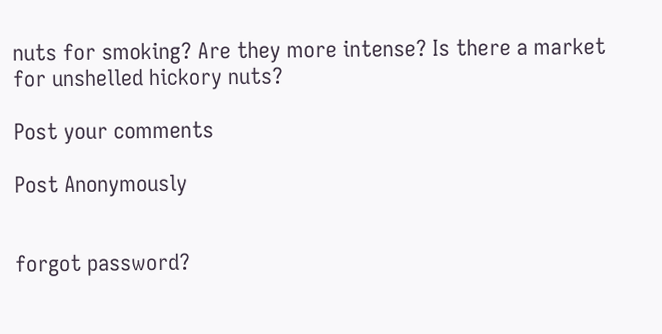nuts for smoking? Are they more intense? Is there a market for unshelled hickory nuts?

Post your comments

Post Anonymously


forgot password?